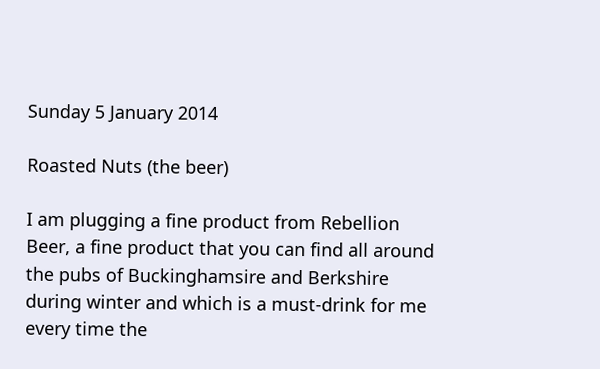Sunday 5 January 2014

Roasted Nuts (the beer)

I am plugging a fine product from Rebellion Beer, a fine product that you can find all around the pubs of Buckinghamsire and Berkshire during winter and which is a must-drink for me every time the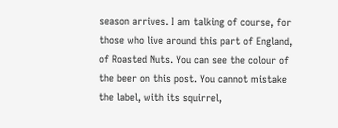season arrives. I am talking of course, for those who live around this part of England, of Roasted Nuts. You can see the colour of the beer on this post. You cannot mistake the label, with its squirrel,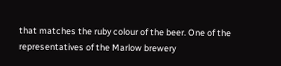that matches the ruby colour of the beer. One of the representatives of the Marlow brewery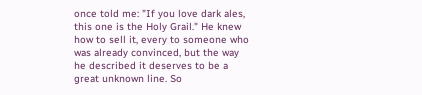once told me: "If you love dark ales, this one is the Holy Grail." He knew how to sell it, every to someone who was already convinced, but the way he described it deserves to be a great unknown line. So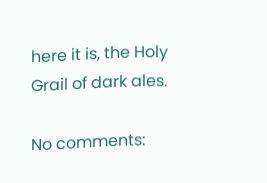here it is, the Holy Grail of dark ales.

No comments: